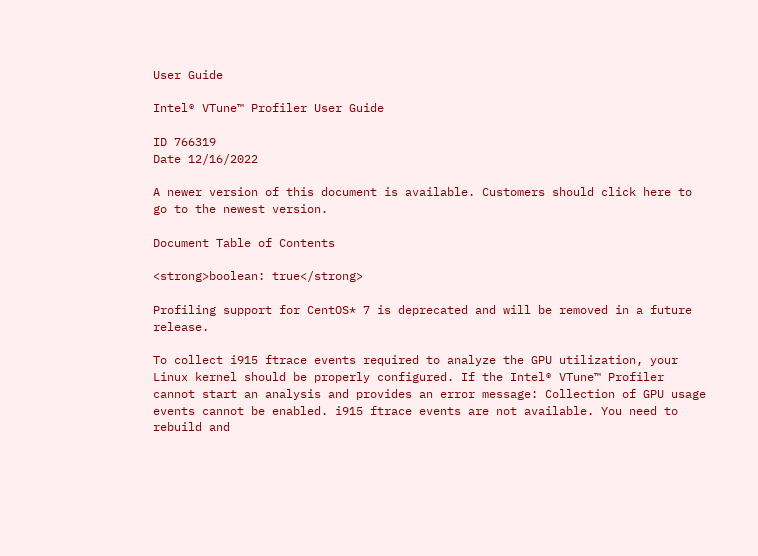User Guide

Intel® VTune™ Profiler User Guide

ID 766319
Date 12/16/2022

A newer version of this document is available. Customers should click here to go to the newest version.

Document Table of Contents

<strong>boolean: true</strong>

Profiling support for CentOS* 7 is deprecated and will be removed in a future release.

To collect i915 ftrace events required to analyze the GPU utilization, your Linux kernel should be properly configured. If the Intel® VTune™ Profiler cannot start an analysis and provides an error message: Collection of GPU usage events cannot be enabled. i915 ftrace events are not available. You need to rebuild and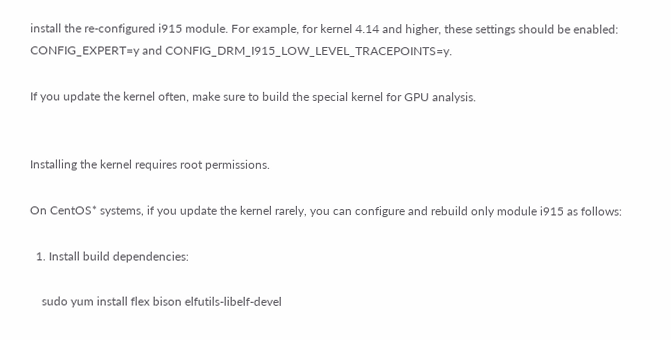install the re-configured i915 module. For example, for kernel 4.14 and higher, these settings should be enabled: CONFIG_EXPERT=y and CONFIG_DRM_I915_LOW_LEVEL_TRACEPOINTS=y.

If you update the kernel often, make sure to build the special kernel for GPU analysis.


Installing the kernel requires root permissions.

On CentOS* systems, if you update the kernel rarely, you can configure and rebuild only module i915 as follows:

  1. Install build dependencies:

    sudo yum install flex bison elfutils-libelf-devel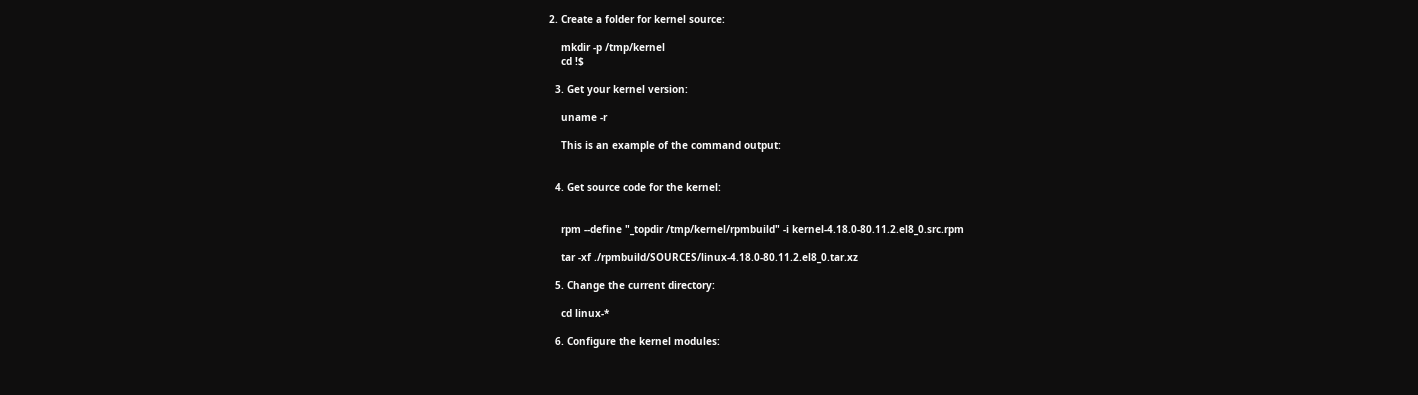2. Create a folder for kernel source:

    mkdir -p /tmp/kernel
    cd !$

  3. Get your kernel version:

    uname -r

    This is an example of the command output:


  4. Get source code for the kernel:


    rpm --define "_topdir /tmp/kernel/rpmbuild" -i kernel-4.18.0-80.11.2.el8_0.src.rpm

    tar -xf ./rpmbuild/SOURCES/linux-4.18.0-80.11.2.el8_0.tar.xz

  5. Change the current directory:

    cd linux-*

  6. Configure the kernel modules: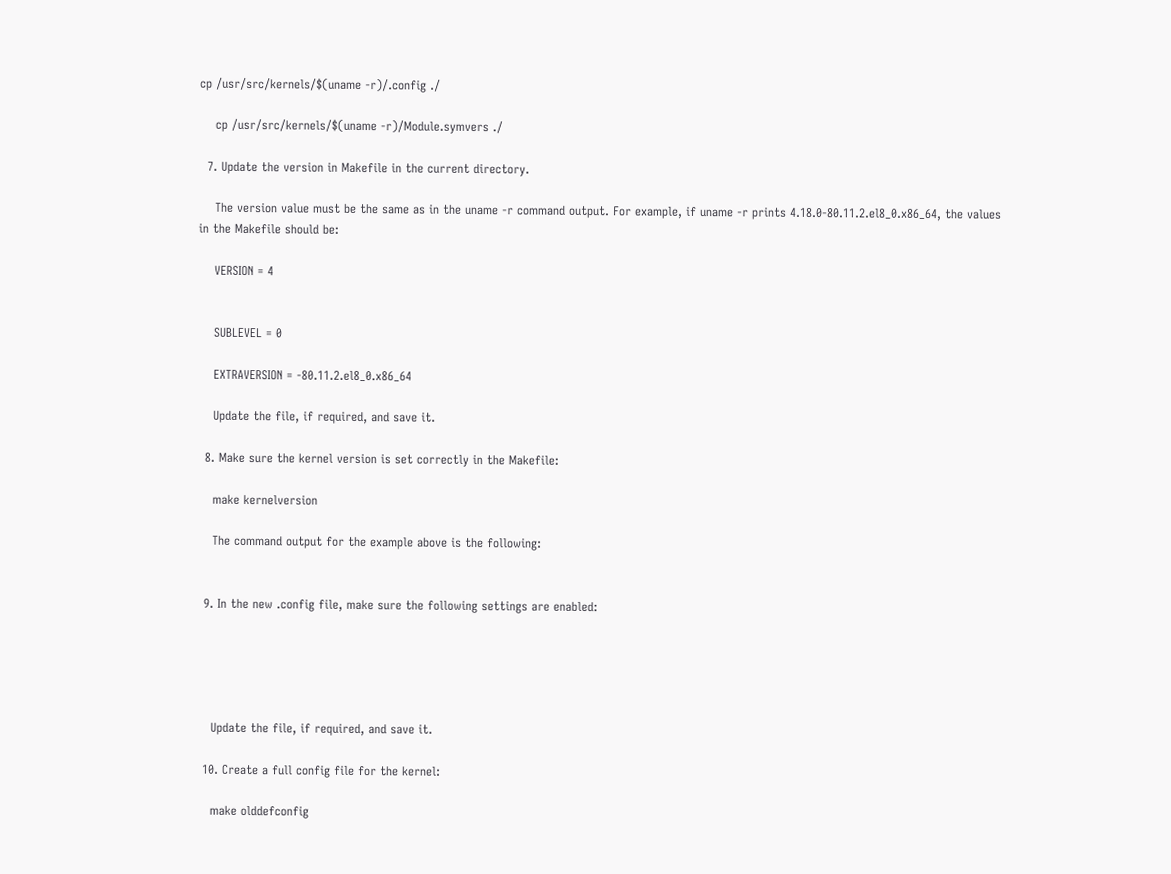cp /usr/src/kernels/$(uname -r)/.config ./

    cp /usr/src/kernels/$(uname -r)/Module.symvers ./

  7. Update the version in Makefile in the current directory.

    The version value must be the same as in the uname -r command output. For example, if uname -r prints 4.18.0-80.11.2.el8_0.x86_64, the values in the Makefile should be:

    VERSION = 4


    SUBLEVEL = 0

    EXTRAVERSION = -80.11.2.el8_0.x86_64

    Update the file, if required, and save it.

  8. Make sure the kernel version is set correctly in the Makefile:

    make kernelversion

    The command output for the example above is the following:


  9. In the new .config file, make sure the following settings are enabled:





    Update the file, if required, and save it.

  10. Create a full config file for the kernel:

    make olddefconfig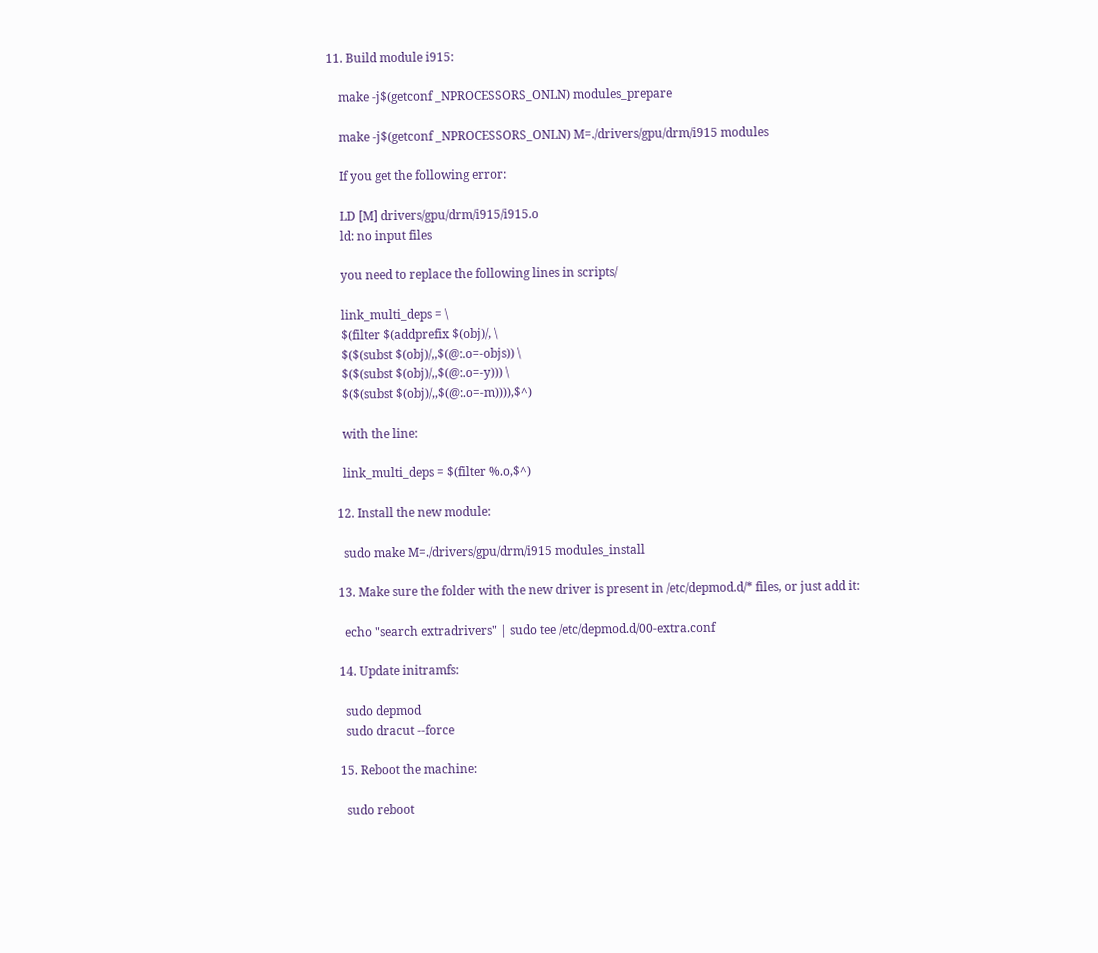11. Build module i915:

    make -j$(getconf _NPROCESSORS_ONLN) modules_prepare

    make -j$(getconf _NPROCESSORS_ONLN) M=./drivers/gpu/drm/i915 modules

    If you get the following error:

    LD [M] drivers/gpu/drm/i915/i915.o
    ld: no input files

    you need to replace the following lines in scripts/

    link_multi_deps = \
    $(filter $(addprefix $(obj)/, \
    $($(subst $(obj)/,,$(@:.o=-objs)) \
    $($(subst $(obj)/,,$(@:.o=-y))) \
    $($(subst $(obj)/,,$(@:.o=-m)))),$^)

    with the line:

    link_multi_deps = $(filter %.o,$^)

  12. Install the new module:

    sudo make M=./drivers/gpu/drm/i915 modules_install

  13. Make sure the folder with the new driver is present in /etc/depmod.d/* files, or just add it:

    echo "search extradrivers" | sudo tee /etc/depmod.d/00-extra.conf

  14. Update initramfs:

    sudo depmod
    sudo dracut --force

  15. Reboot the machine:

    sudo reboot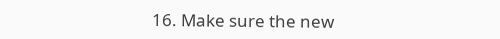16. Make sure the new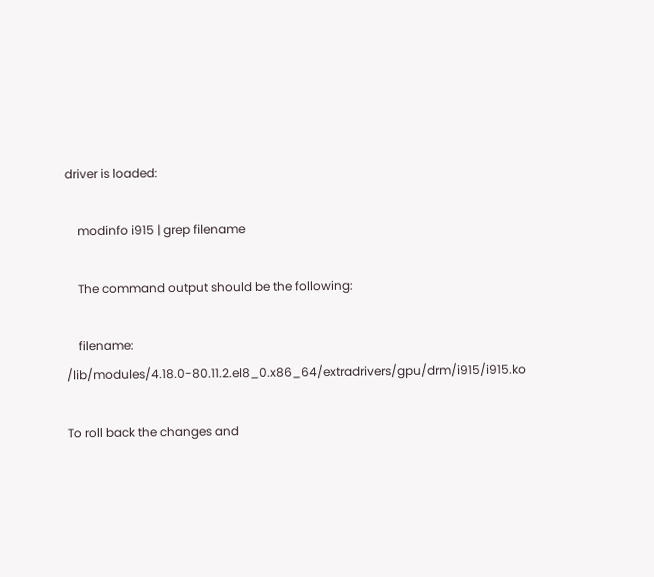driver is loaded:

    modinfo i915 | grep filename

    The command output should be the following:

    filename: /lib/modules/4.18.0-80.11.2.el8_0.x86_64/extradrivers/gpu/drm/i915/i915.ko

To roll back the changes and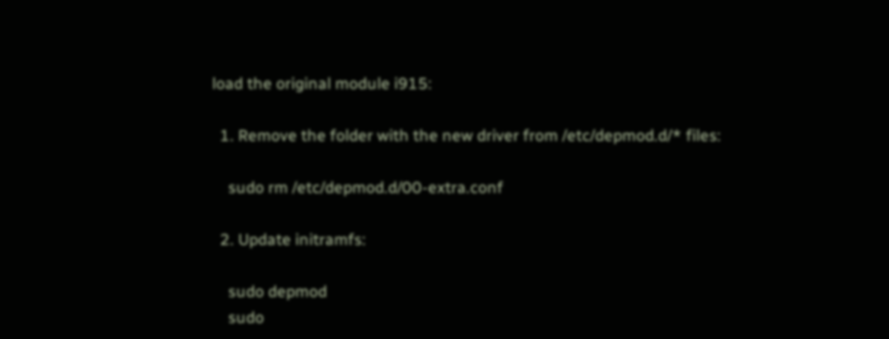load the original module i915:

  1. Remove the folder with the new driver from /etc/depmod.d/* files:

    sudo rm /etc/depmod.d/00-extra.conf

  2. Update initramfs:

    sudo depmod
    sudo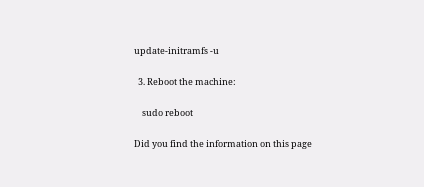update-initramfs -u

  3. Reboot the machine:

    sudo reboot

Did you find the information on this page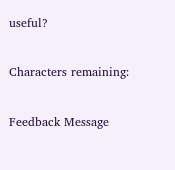useful?

Characters remaining:

Feedback Message